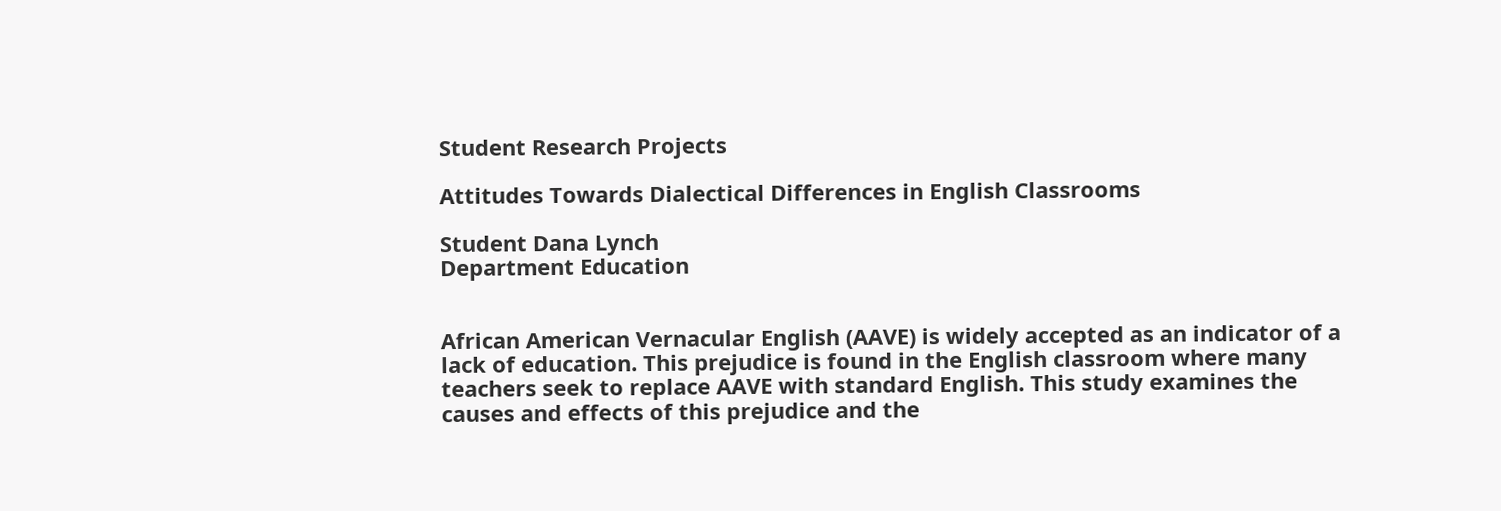Student Research Projects

Attitudes Towards Dialectical Differences in English Classrooms

Student Dana Lynch
Department Education


African American Vernacular English (AAVE) is widely accepted as an indicator of a lack of education. This prejudice is found in the English classroom where many teachers seek to replace AAVE with standard English. This study examines the causes and effects of this prejudice and the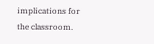implications for the classroom.